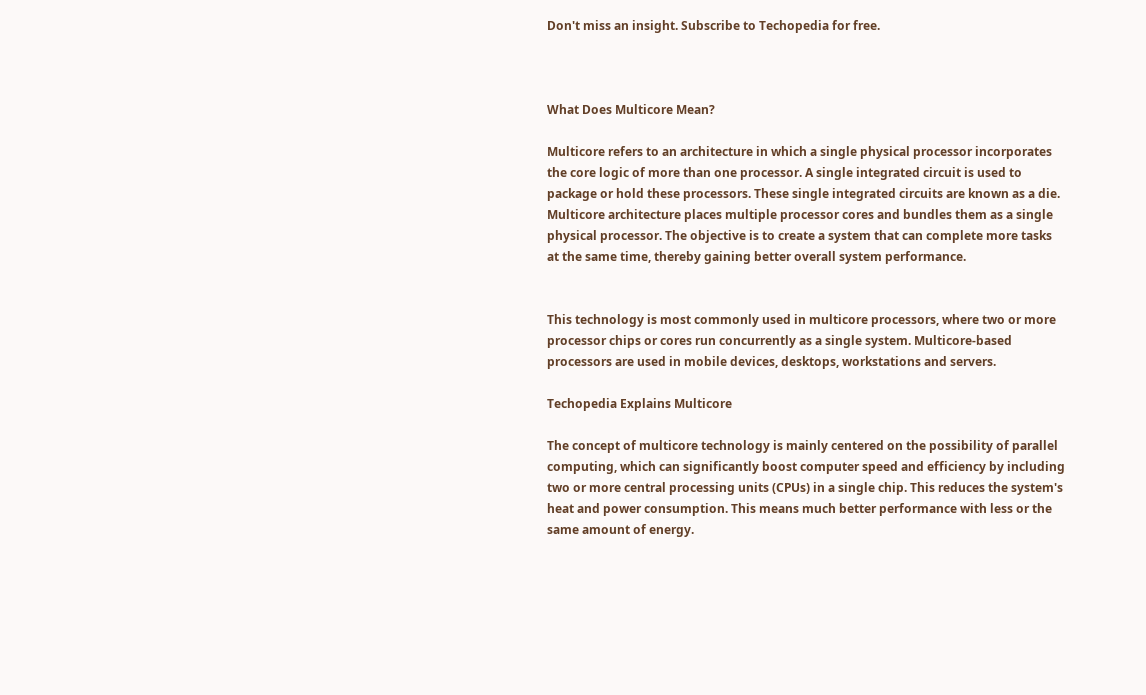Don't miss an insight. Subscribe to Techopedia for free.



What Does Multicore Mean?

Multicore refers to an architecture in which a single physical processor incorporates the core logic of more than one processor. A single integrated circuit is used to package or hold these processors. These single integrated circuits are known as a die. Multicore architecture places multiple processor cores and bundles them as a single physical processor. The objective is to create a system that can complete more tasks at the same time, thereby gaining better overall system performance.


This technology is most commonly used in multicore processors, where two or more processor chips or cores run concurrently as a single system. Multicore-based processors are used in mobile devices, desktops, workstations and servers.

Techopedia Explains Multicore

The concept of multicore technology is mainly centered on the possibility of parallel computing, which can significantly boost computer speed and efficiency by including two or more central processing units (CPUs) in a single chip. This reduces the system's heat and power consumption. This means much better performance with less or the same amount of energy.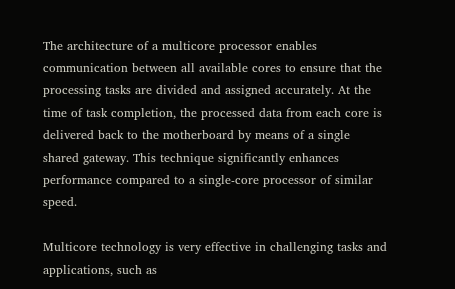The architecture of a multicore processor enables communication between all available cores to ensure that the processing tasks are divided and assigned accurately. At the time of task completion, the processed data from each core is delivered back to the motherboard by means of a single shared gateway. This technique significantly enhances performance compared to a single-core processor of similar speed.

Multicore technology is very effective in challenging tasks and applications, such as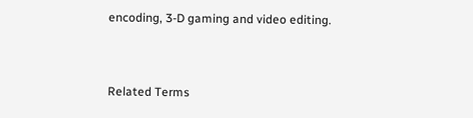encoding, 3-D gaming and video editing.


Related Terms